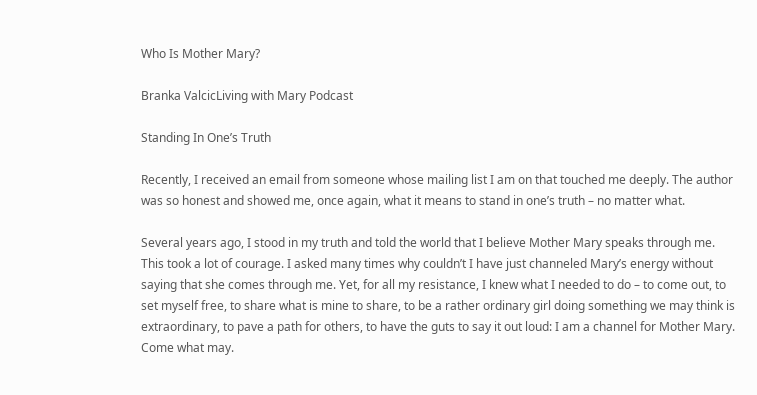Who Is Mother Mary?

Branka ValcicLiving with Mary Podcast

Standing In One’s Truth

Recently, I received an email from someone whose mailing list I am on that touched me deeply. The author was so honest and showed me, once again, what it means to stand in one’s truth – no matter what.

Several years ago, I stood in my truth and told the world that I believe Mother Mary speaks through me. This took a lot of courage. I asked many times why couldn’t I have just channeled Mary’s energy without saying that she comes through me. Yet, for all my resistance, I knew what I needed to do – to come out, to set myself free, to share what is mine to share, to be a rather ordinary girl doing something we may think is extraordinary, to pave a path for others, to have the guts to say it out loud: I am a channel for Mother Mary. Come what may.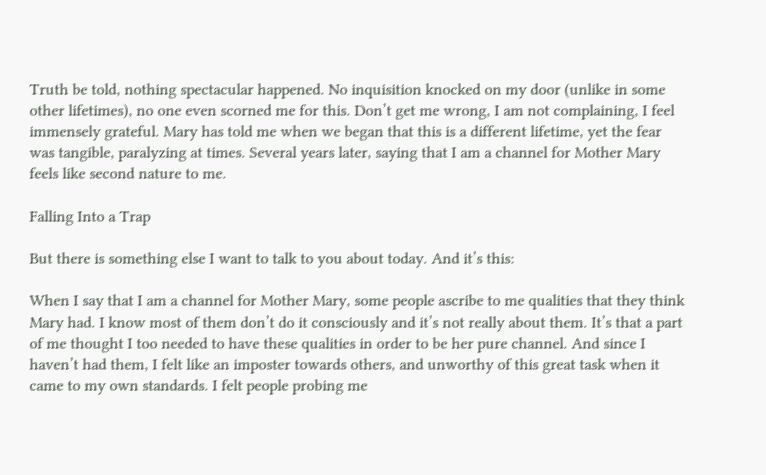Truth be told, nothing spectacular happened. No inquisition knocked on my door (unlike in some other lifetimes), no one even scorned me for this. Don’t get me wrong, I am not complaining, I feel immensely grateful. Mary has told me when we began that this is a different lifetime, yet the fear was tangible, paralyzing at times. Several years later, saying that I am a channel for Mother Mary feels like second nature to me.

Falling Into a Trap

But there is something else I want to talk to you about today. And it’s this:

When I say that I am a channel for Mother Mary, some people ascribe to me qualities that they think Mary had. I know most of them don’t do it consciously and it’s not really about them. It’s that a part of me thought I too needed to have these qualities in order to be her pure channel. And since I haven’t had them, I felt like an imposter towards others, and unworthy of this great task when it came to my own standards. I felt people probing me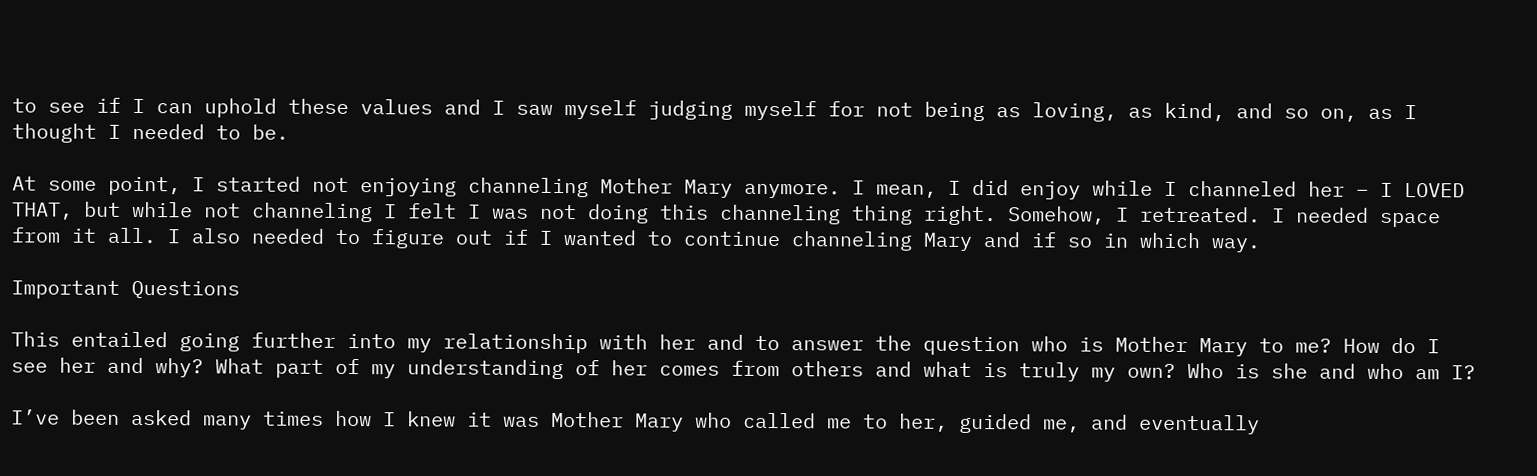to see if I can uphold these values and I saw myself judging myself for not being as loving, as kind, and so on, as I thought I needed to be.

At some point, I started not enjoying channeling Mother Mary anymore. I mean, I did enjoy while I channeled her – I LOVED THAT, but while not channeling I felt I was not doing this channeling thing right. Somehow, I retreated. I needed space from it all. I also needed to figure out if I wanted to continue channeling Mary and if so in which way.

Important Questions

This entailed going further into my relationship with her and to answer the question who is Mother Mary to me? How do I see her and why? What part of my understanding of her comes from others and what is truly my own? Who is she and who am I?

I’ve been asked many times how I knew it was Mother Mary who called me to her, guided me, and eventually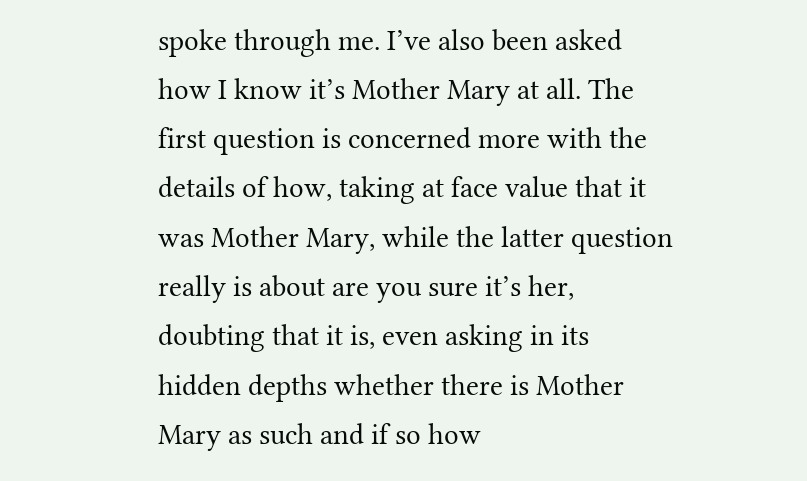spoke through me. I’ve also been asked how I know it’s Mother Mary at all. The first question is concerned more with the details of how, taking at face value that it was Mother Mary, while the latter question really is about are you sure it’s her, doubting that it is, even asking in its hidden depths whether there is Mother Mary as such and if so how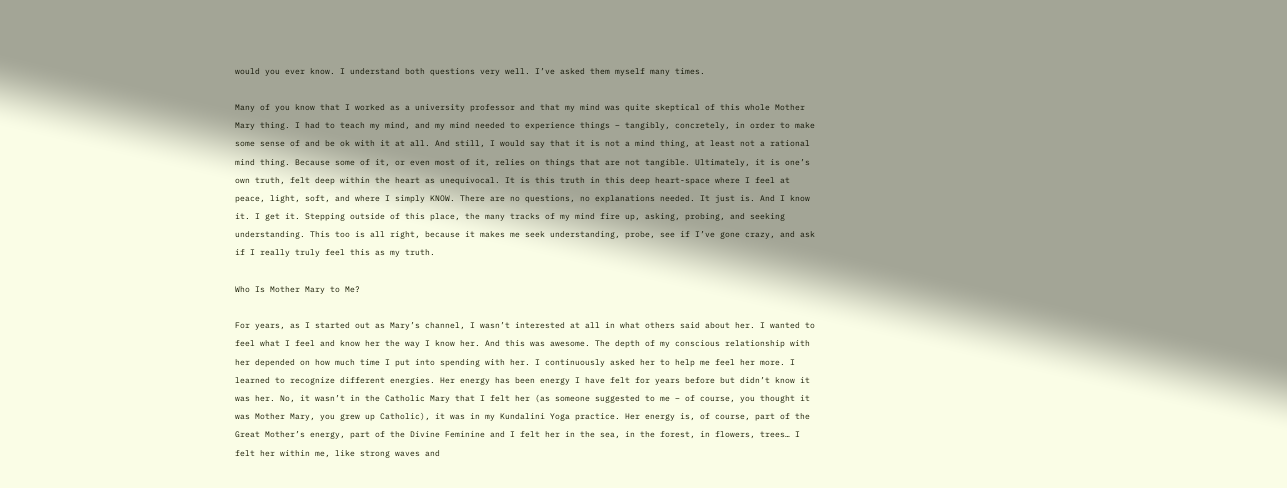would you ever know. I understand both questions very well. I’ve asked them myself many times.

Many of you know that I worked as a university professor and that my mind was quite skeptical of this whole Mother Mary thing. I had to teach my mind, and my mind needed to experience things – tangibly, concretely, in order to make some sense of and be ok with it at all. And still, I would say that it is not a mind thing, at least not a rational mind thing. Because some of it, or even most of it, relies on things that are not tangible. Ultimately, it is one’s own truth, felt deep within the heart as unequivocal. It is this truth in this deep heart-space where I feel at peace, light, soft, and where I simply KNOW. There are no questions, no explanations needed. It just is. And I know it. I get it. Stepping outside of this place, the many tracks of my mind fire up, asking, probing, and seeking understanding. This too is all right, because it makes me seek understanding, probe, see if I’ve gone crazy, and ask if I really truly feel this as my truth.

Who Is Mother Mary to Me?

For years, as I started out as Mary’s channel, I wasn’t interested at all in what others said about her. I wanted to feel what I feel and know her the way I know her. And this was awesome. The depth of my conscious relationship with her depended on how much time I put into spending with her. I continuously asked her to help me feel her more. I learned to recognize different energies. Her energy has been energy I have felt for years before but didn’t know it was her. No, it wasn’t in the Catholic Mary that I felt her (as someone suggested to me – of course, you thought it was Mother Mary, you grew up Catholic), it was in my Kundalini Yoga practice. Her energy is, of course, part of the Great Mother’s energy, part of the Divine Feminine and I felt her in the sea, in the forest, in flowers, trees… I felt her within me, like strong waves and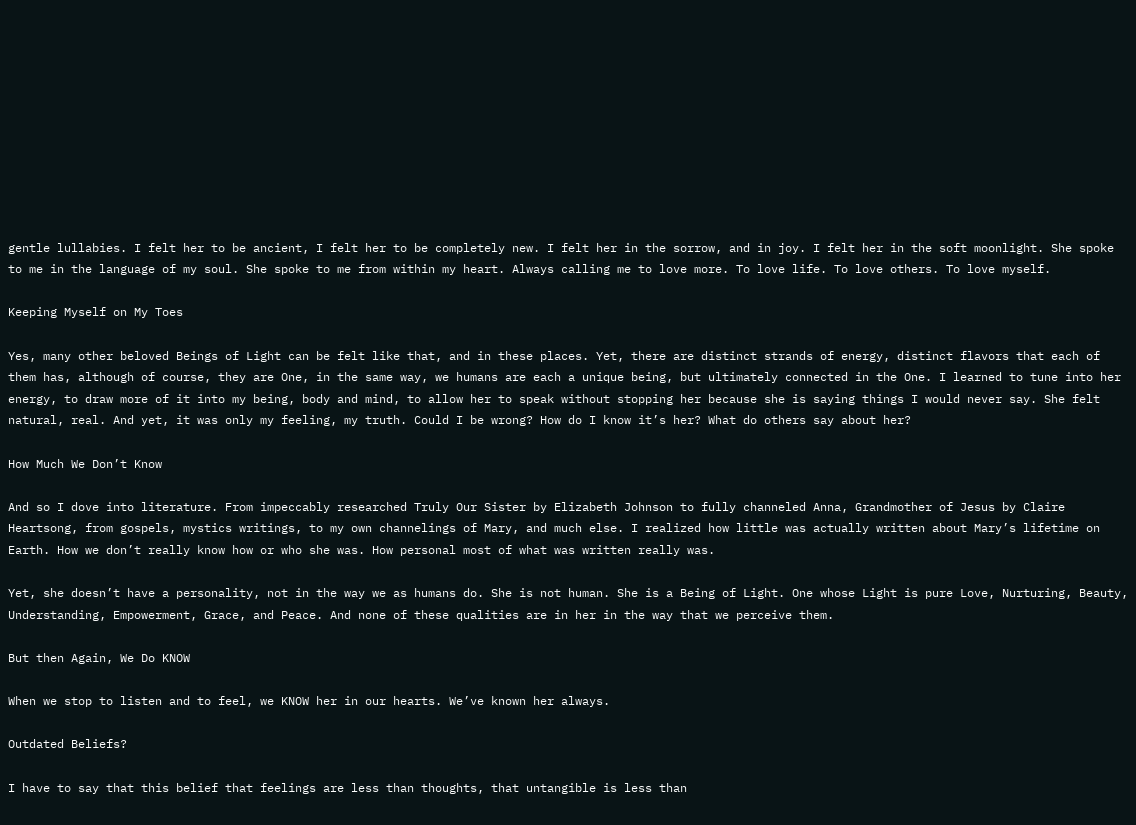gentle lullabies. I felt her to be ancient, I felt her to be completely new. I felt her in the sorrow, and in joy. I felt her in the soft moonlight. She spoke to me in the language of my soul. She spoke to me from within my heart. Always calling me to love more. To love life. To love others. To love myself.

Keeping Myself on My Toes

Yes, many other beloved Beings of Light can be felt like that, and in these places. Yet, there are distinct strands of energy, distinct flavors that each of them has, although of course, they are One, in the same way, we humans are each a unique being, but ultimately connected in the One. I learned to tune into her energy, to draw more of it into my being, body and mind, to allow her to speak without stopping her because she is saying things I would never say. She felt natural, real. And yet, it was only my feeling, my truth. Could I be wrong? How do I know it’s her? What do others say about her?

How Much We Don’t Know

And so I dove into literature. From impeccably researched Truly Our Sister by Elizabeth Johnson to fully channeled Anna, Grandmother of Jesus by Claire Heartsong, from gospels, mystics writings, to my own channelings of Mary, and much else. I realized how little was actually written about Mary’s lifetime on Earth. How we don’t really know how or who she was. How personal most of what was written really was.

Yet, she doesn’t have a personality, not in the way we as humans do. She is not human. She is a Being of Light. One whose Light is pure Love, Nurturing, Beauty, Understanding, Empowerment, Grace, and Peace. And none of these qualities are in her in the way that we perceive them.

But then Again, We Do KNOW

When we stop to listen and to feel, we KNOW her in our hearts. We’ve known her always.

Outdated Beliefs?

I have to say that this belief that feelings are less than thoughts, that untangible is less than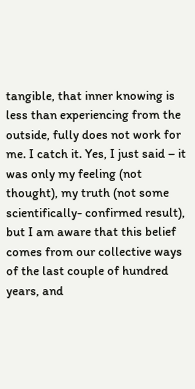tangible, that inner knowing is less than experiencing from the outside, fully does not work for me. I catch it. Yes, I just said – it was only my feeling (not thought), my truth (not some scientifically- confirmed result), but I am aware that this belief comes from our collective ways of the last couple of hundred years, and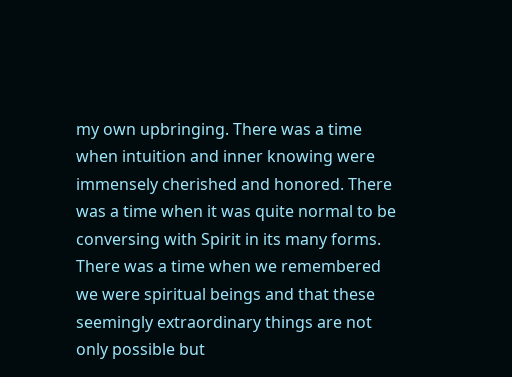my own upbringing. There was a time when intuition and inner knowing were immensely cherished and honored. There was a time when it was quite normal to be conversing with Spirit in its many forms. There was a time when we remembered we were spiritual beings and that these seemingly extraordinary things are not only possible but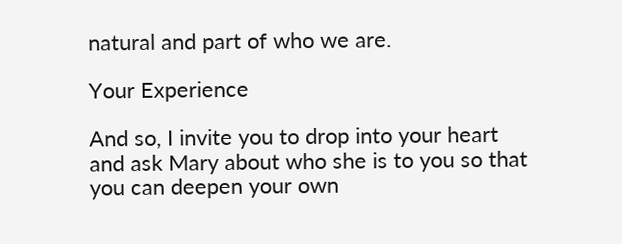natural and part of who we are.

Your Experience

And so, I invite you to drop into your heart and ask Mary about who she is to you so that you can deepen your own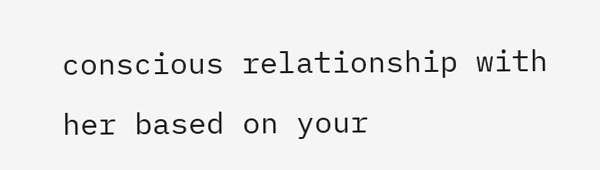conscious relationship with her based on your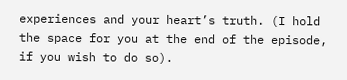experiences and your heart’s truth. (I hold the space for you at the end of the episode, if you wish to do so).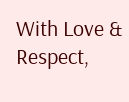With Love & Respect,